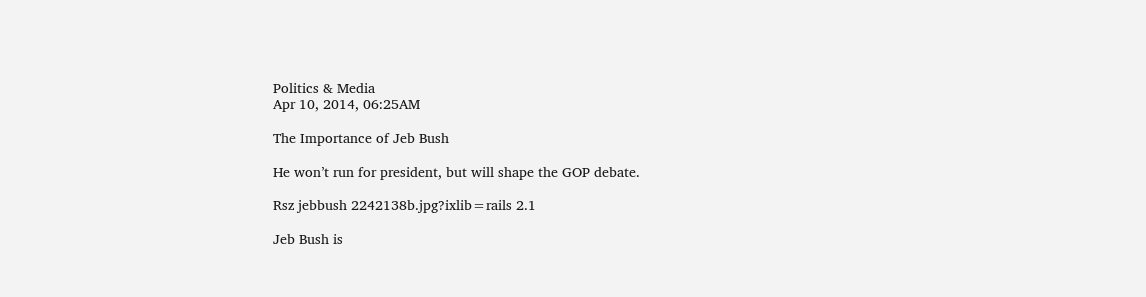Politics & Media
Apr 10, 2014, 06:25AM

The Importance of Jeb Bush

He won’t run for president, but will shape the GOP debate.

Rsz jebbush 2242138b.jpg?ixlib=rails 2.1

Jeb Bush is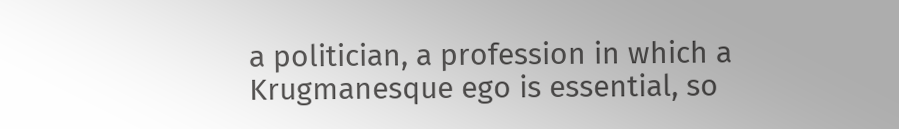a politician, a profession in which a Krugmanesque ego is essential, so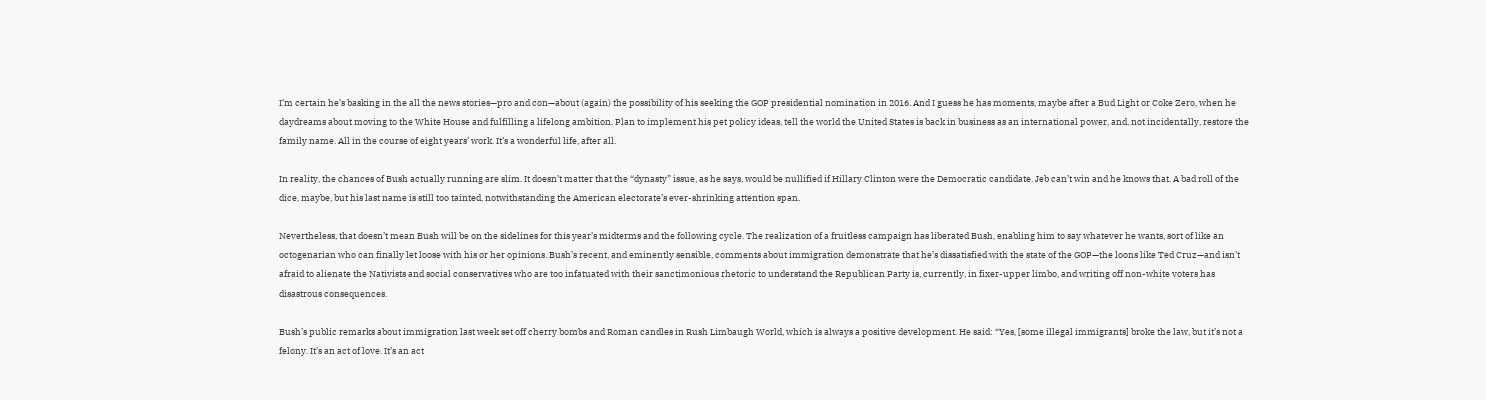I’m certain he’s basking in the all the news stories—pro and con—about (again) the possibility of his seeking the GOP presidential nomination in 2016. And I guess he has moments, maybe after a Bud Light or Coke Zero, when he daydreams about moving to the White House and fulfilling a lifelong ambition. Plan to implement his pet policy ideas, tell the world the United States is back in business as an international power, and, not incidentally, restore the family name. All in the course of eight years’ work. It’s a wonderful life, after all.

In reality, the chances of Bush actually running are slim. It doesn’t matter that the “dynasty” issue, as he says, would be nullified if Hillary Clinton were the Democratic candidate. Jeb can’t win and he knows that. A bad roll of the dice, maybe, but his last name is still too tainted, notwithstanding the American electorate’s ever-shrinking attention span.

Nevertheless, that doesn’t mean Bush will be on the sidelines for this year’s midterms and the following cycle. The realization of a fruitless campaign has liberated Bush, enabling him to say whatever he wants, sort of like an octogenarian who can finally let loose with his or her opinions. Bush’s recent, and eminently sensible, comments about immigration demonstrate that he’s dissatisfied with the state of the GOP—the loons like Ted Cruz—and isn’t afraid to alienate the Nativists and social conservatives who are too infatuated with their sanctimonious rhetoric to understand the Republican Party is, currently, in fixer-upper limbo, and writing off non-white voters has disastrous consequences.

Bush’s public remarks about immigration last week set off cherry bombs and Roman candles in Rush Limbaugh World, which is always a positive development. He said: “Yes, [some illegal immigrants] broke the law, but it’s not a felony. It’s an act of love. It’s an act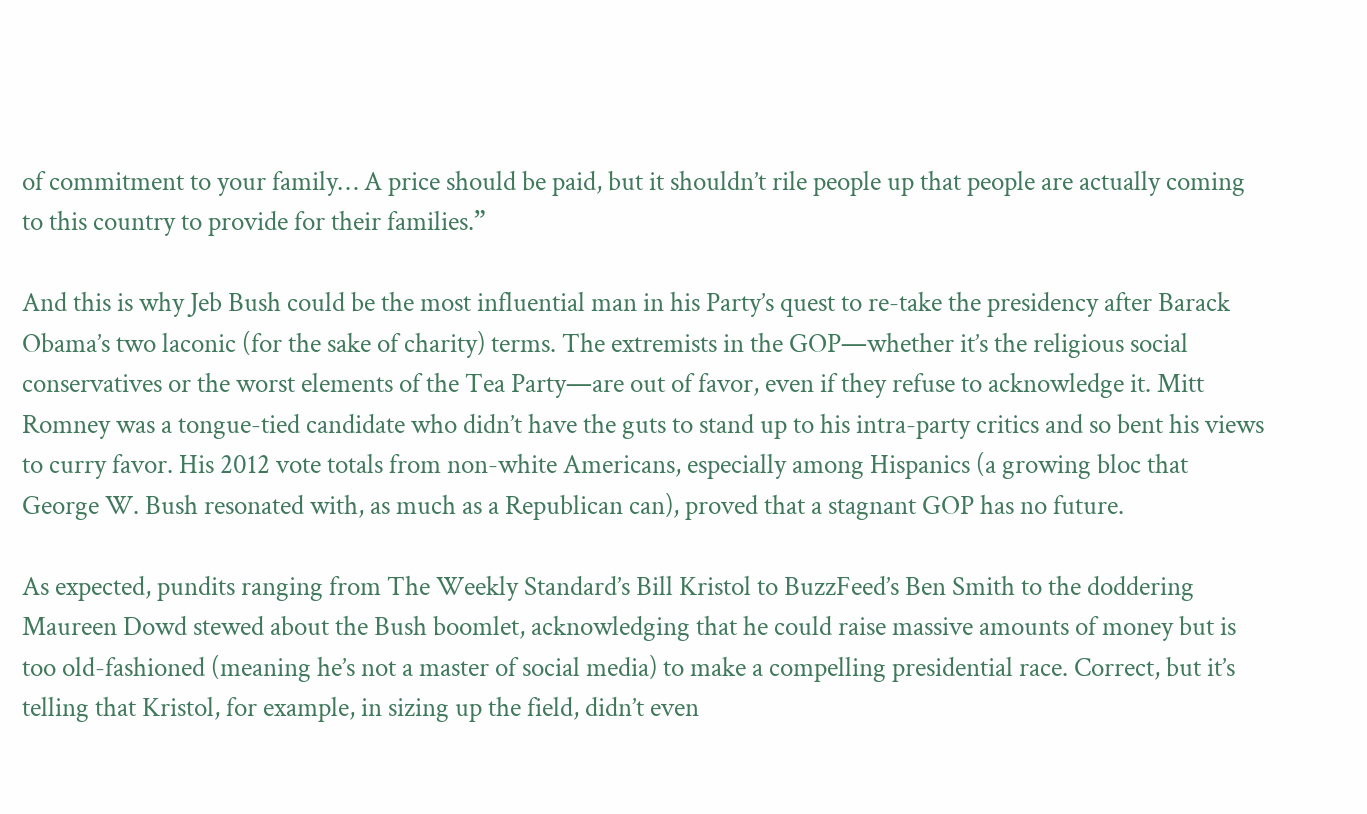of commitment to your family… A price should be paid, but it shouldn’t rile people up that people are actually coming to this country to provide for their families.”

And this is why Jeb Bush could be the most influential man in his Party’s quest to re-take the presidency after Barack Obama’s two laconic (for the sake of charity) terms. The extremists in the GOP—whether it’s the religious social conservatives or the worst elements of the Tea Party—are out of favor, even if they refuse to acknowledge it. Mitt Romney was a tongue-tied candidate who didn’t have the guts to stand up to his intra-party critics and so bent his views to curry favor. His 2012 vote totals from non-white Americans, especially among Hispanics (a growing bloc that George W. Bush resonated with, as much as a Republican can), proved that a stagnant GOP has no future.

As expected, pundits ranging from The Weekly Standard’s Bill Kristol to BuzzFeed’s Ben Smith to the doddering Maureen Dowd stewed about the Bush boomlet, acknowledging that he could raise massive amounts of money but is too old-fashioned (meaning he’s not a master of social media) to make a compelling presidential race. Correct, but it’s telling that Kristol, for example, in sizing up the field, didn’t even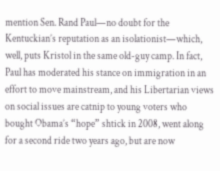mention Sen. Rand Paul—no doubt for the Kentuckian’s reputation as an isolationist—which, well, puts Kristol in the same old-guy camp. In fact, Paul has moderated his stance on immigration in an effort to move mainstream, and his Libertarian views on social issues are catnip to young voters who bought Obama’s “hope” shtick in 2008, went along for a second ride two years ago, but are now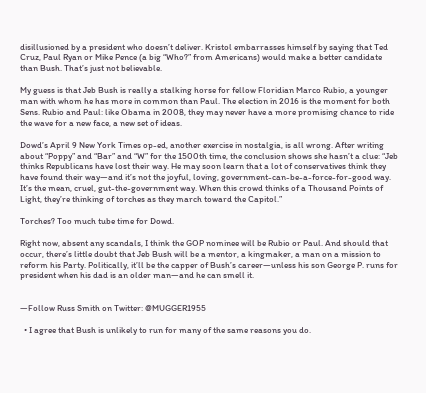disillusioned by a president who doesn’t deliver. Kristol embarrasses himself by saying that Ted Cruz, Paul Ryan or Mike Pence (a big “Who?” from Americans) would make a better candidate than Bush. That’s just not believable.

My guess is that Jeb Bush is really a stalking horse for fellow Floridian Marco Rubio, a younger man with whom he has more in common than Paul. The election in 2016 is the moment for both Sens. Rubio and Paul: like Obama in 2008, they may never have a more promising chance to ride the wave for a new face, a new set of ideas.

Dowd’s April 9 New York Times op-ed, another exercise in nostalgia, is all wrong. After writing about “Poppy” and “Bar” and “W” for the 1500th time, the conclusion shows she hasn’t a clue: “Jeb thinks Republicans have lost their way. He may soon learn that a lot of conservatives think they have found their way—and it’s not the joyful, loving, government-can-be-a-force-for-good way. It’s the mean, cruel, gut-the-government way. When this crowd thinks of a Thousand Points of Light, they’re thinking of torches as they march toward the Capitol.”

Torches? Too much tube time for Dowd.

Right now, absent any scandals, I think the GOP nominee will be Rubio or Paul. And should that occur, there’s little doubt that Jeb Bush will be a mentor, a kingmaker, a man on a mission to reform his Party. Politically, it’ll be the capper of Bush’s career—unless his son George P. runs for president when his dad is an older man—and he can smell it.


—Follow Russ Smith on Twitter: @MUGGER1955

  • I agree that Bush is unlikely to run for many of the same reasons you do.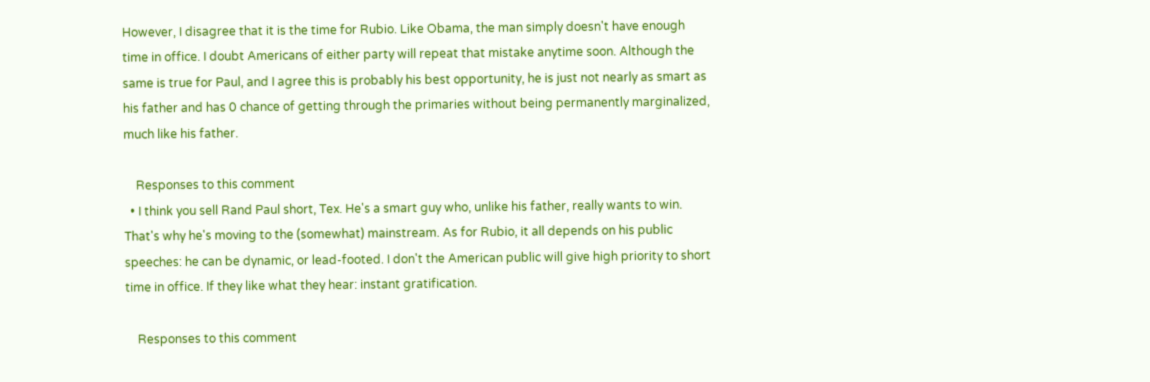However, I disagree that it is the time for Rubio. Like Obama, the man simply doesn't have enough time in office. I doubt Americans of either party will repeat that mistake anytime soon. Although the same is true for Paul, and I agree this is probably his best opportunity, he is just not nearly as smart as his father and has 0 chance of getting through the primaries without being permanently marginalized, much like his father.

    Responses to this comment
  • I think you sell Rand Paul short, Tex. He's a smart guy who, unlike his father, really wants to win. That's why he's moving to the (somewhat) mainstream. As for Rubio, it all depends on his public speeches: he can be dynamic, or lead-footed. I don't the American public will give high priority to short time in office. If they like what they hear: instant gratification.

    Responses to this comment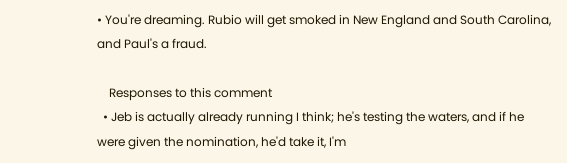• You're dreaming. Rubio will get smoked in New England and South Carolina, and Paul's a fraud.

    Responses to this comment
  • Jeb is actually already running I think; he's testing the waters, and if he were given the nomination, he'd take it, I'm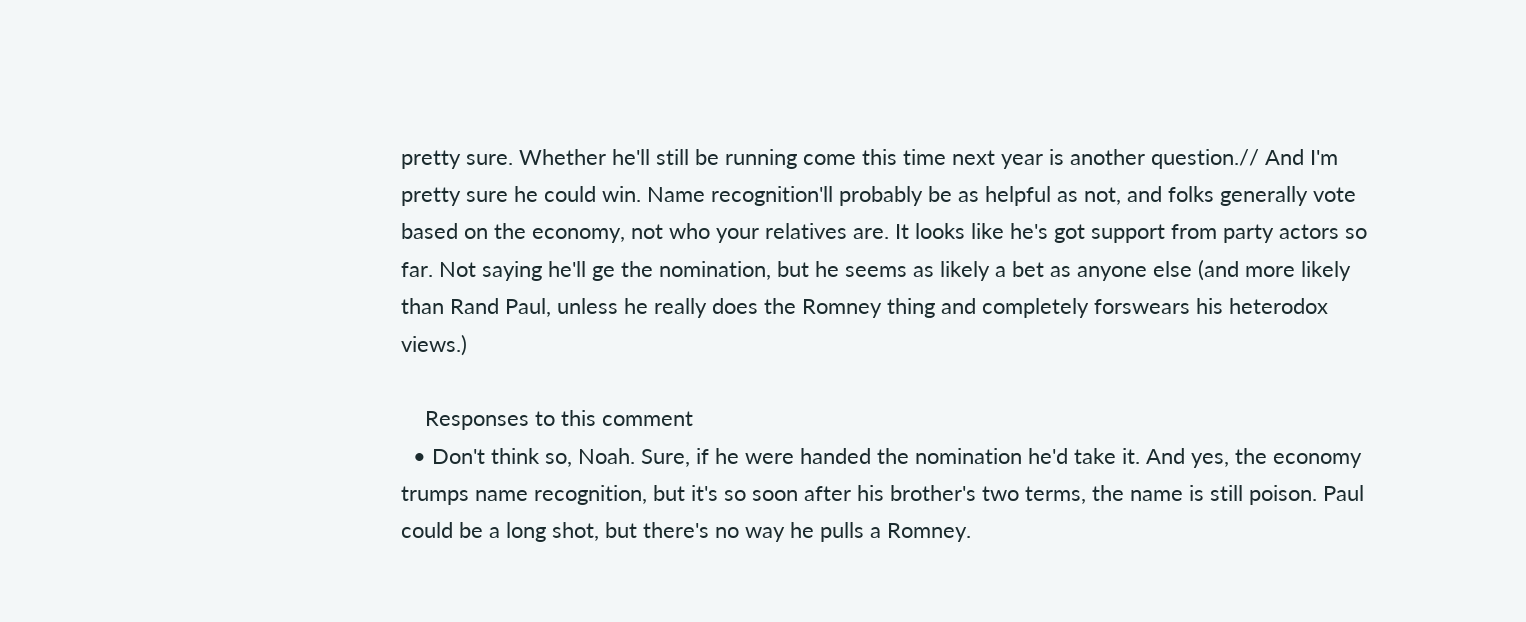pretty sure. Whether he'll still be running come this time next year is another question.// And I'm pretty sure he could win. Name recognition'll probably be as helpful as not, and folks generally vote based on the economy, not who your relatives are. It looks like he's got support from party actors so far. Not saying he'll ge the nomination, but he seems as likely a bet as anyone else (and more likely than Rand Paul, unless he really does the Romney thing and completely forswears his heterodox views.)

    Responses to this comment
  • Don't think so, Noah. Sure, if he were handed the nomination he'd take it. And yes, the economy trumps name recognition, but it's so soon after his brother's two terms, the name is still poison. Paul could be a long shot, but there's no way he pulls a Romney.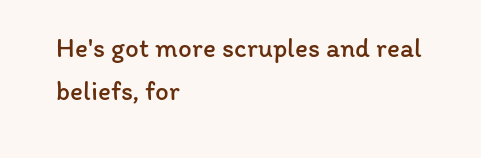He's got more scruples and real beliefs, for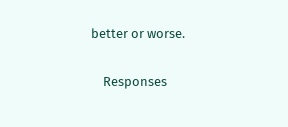better or worse.

    Responses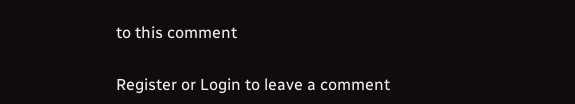to this comment

Register or Login to leave a comment